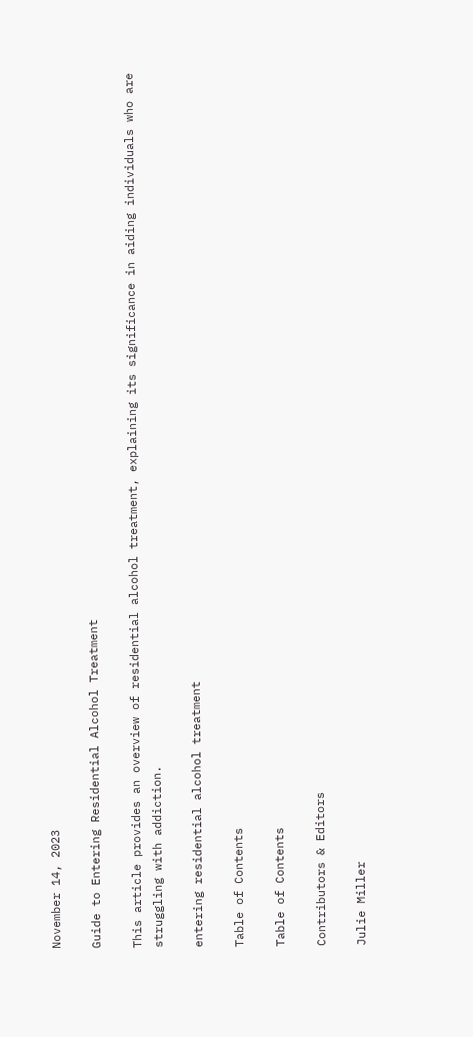November 14, 2023

Guide to Entering Residential Alcohol Treatment

This article provides an overview of residential alcohol treatment, explaining its significance in aiding individuals who are struggling with addiction.

entering residential alcohol treatment

Table of Contents

Table of Contents

Contributors & Editors

Julie Miller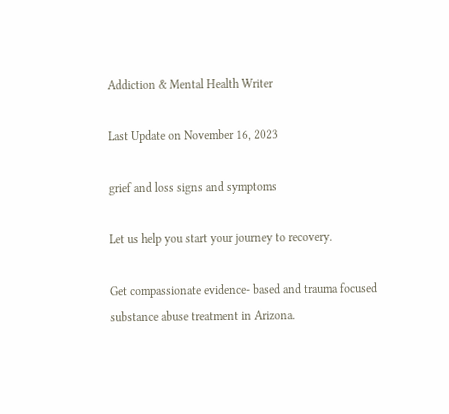Addiction & Mental Health Writer

Last Update on November 16, 2023

grief and loss signs and symptoms

Let us help you start your journey to recovery.

Get compassionate evidence- based and trauma focused substance abuse treatment in Arizona.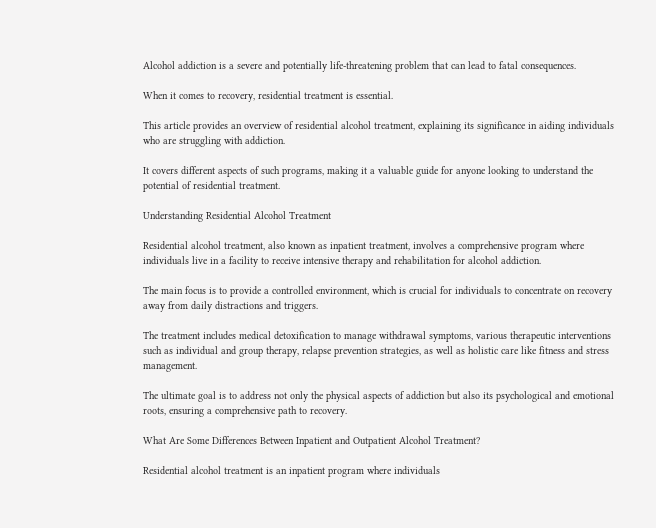Alcohol addiction is a severe and potentially life-threatening problem that can lead to fatal consequences.

When it comes to recovery, residential treatment is essential.

This article provides an overview of residential alcohol treatment, explaining its significance in aiding individuals who are struggling with addiction.

It covers different aspects of such programs, making it a valuable guide for anyone looking to understand the potential of residential treatment.

Understanding Residential Alcohol Treatment

Residential alcohol treatment, also known as inpatient treatment, involves a comprehensive program where individuals live in a facility to receive intensive therapy and rehabilitation for alcohol addiction.

The main focus is to provide a controlled environment, which is crucial for individuals to concentrate on recovery away from daily distractions and triggers.

The treatment includes medical detoxification to manage withdrawal symptoms, various therapeutic interventions such as individual and group therapy, relapse prevention strategies, as well as holistic care like fitness and stress management.

The ultimate goal is to address not only the physical aspects of addiction but also its psychological and emotional roots, ensuring a comprehensive path to recovery.

What Are Some Differences Between Inpatient and Outpatient Alcohol Treatment?

Residential alcohol treatment is an inpatient program where individuals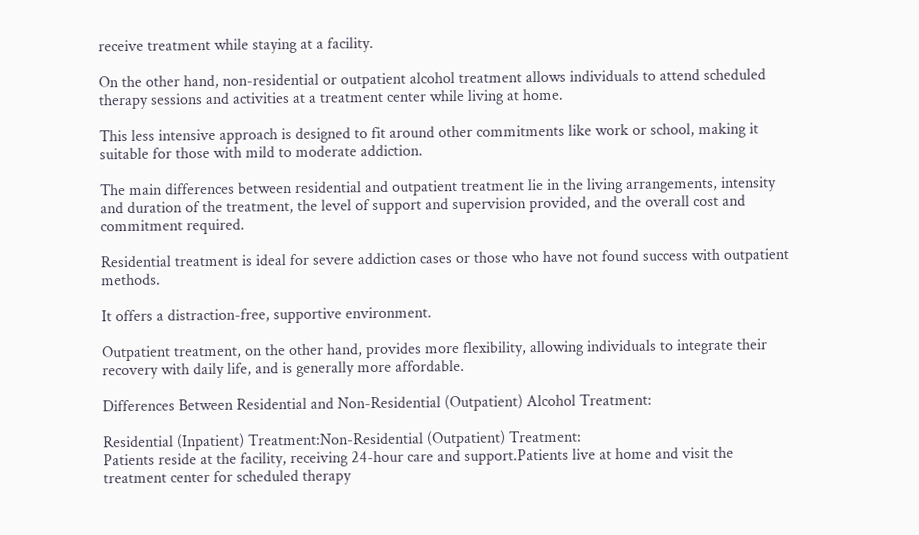receive treatment while staying at a facility.

On the other hand, non-residential or outpatient alcohol treatment allows individuals to attend scheduled therapy sessions and activities at a treatment center while living at home.

This less intensive approach is designed to fit around other commitments like work or school, making it suitable for those with mild to moderate addiction.

The main differences between residential and outpatient treatment lie in the living arrangements, intensity and duration of the treatment, the level of support and supervision provided, and the overall cost and commitment required.

Residential treatment is ideal for severe addiction cases or those who have not found success with outpatient methods.

It offers a distraction-free, supportive environment.

Outpatient treatment, on the other hand, provides more flexibility, allowing individuals to integrate their recovery with daily life, and is generally more affordable.

Differences Between Residential and Non-Residential (Outpatient) Alcohol Treatment:

Residential (Inpatient) Treatment:Non-Residential (Outpatient) Treatment:
Patients reside at the facility, receiving 24-hour care and support.Patients live at home and visit the treatment center for scheduled therapy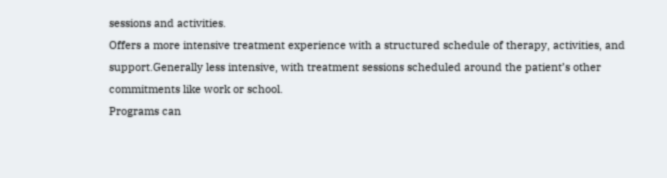sessions and activities.
Offers a more intensive treatment experience with a structured schedule of therapy, activities, and support.Generally less intensive, with treatment sessions scheduled around the patient’s other commitments like work or school.
Programs can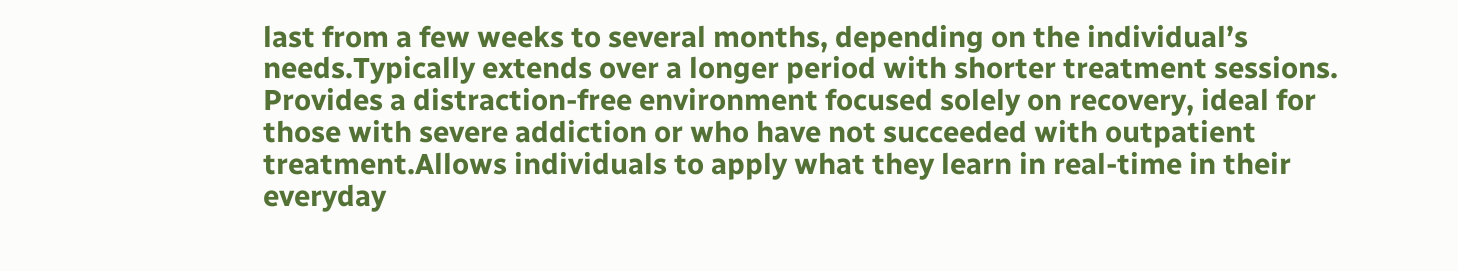last from a few weeks to several months, depending on the individual’s needs.Typically extends over a longer period with shorter treatment sessions.
Provides a distraction-free environment focused solely on recovery, ideal for those with severe addiction or who have not succeeded with outpatient treatment.Allows individuals to apply what they learn in real-time in their everyday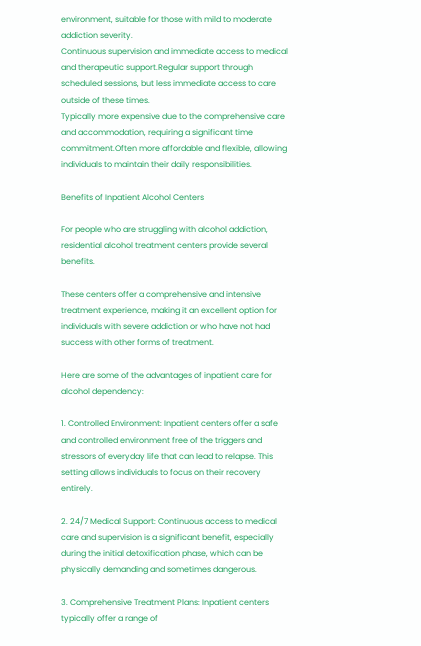environment, suitable for those with mild to moderate addiction severity.
Continuous supervision and immediate access to medical and therapeutic support.Regular support through scheduled sessions, but less immediate access to care outside of these times.
Typically more expensive due to the comprehensive care and accommodation, requiring a significant time commitment.Often more affordable and flexible, allowing individuals to maintain their daily responsibilities.

Benefits of Inpatient Alcohol Centers

For people who are struggling with alcohol addiction, residential alcohol treatment centers provide several benefits.

These centers offer a comprehensive and intensive treatment experience, making it an excellent option for individuals with severe addiction or who have not had success with other forms of treatment.

Here are some of the advantages of inpatient care for alcohol dependency:

1. Controlled Environment: Inpatient centers offer a safe and controlled environment free of the triggers and stressors of everyday life that can lead to relapse. This setting allows individuals to focus on their recovery entirely.

2. 24/7 Medical Support: Continuous access to medical care and supervision is a significant benefit, especially during the initial detoxification phase, which can be physically demanding and sometimes dangerous.

3. Comprehensive Treatment Plans: Inpatient centers typically offer a range of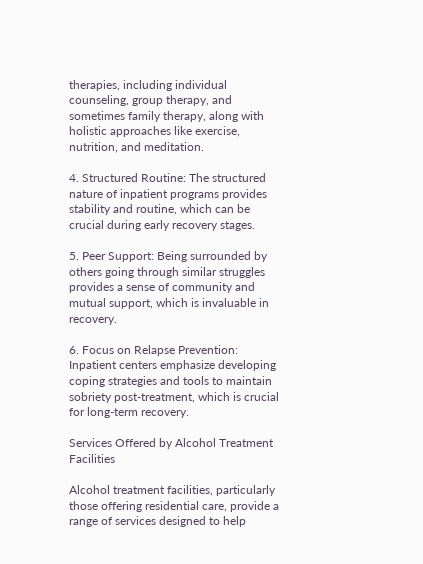therapies, including individual counseling, group therapy, and sometimes family therapy, along with holistic approaches like exercise, nutrition, and meditation.

4. Structured Routine: The structured nature of inpatient programs provides stability and routine, which can be crucial during early recovery stages.

5. Peer Support: Being surrounded by others going through similar struggles provides a sense of community and mutual support, which is invaluable in recovery.

6. Focus on Relapse Prevention: Inpatient centers emphasize developing coping strategies and tools to maintain sobriety post-treatment, which is crucial for long-term recovery.

Services Offered by Alcohol Treatment Facilities

Alcohol treatment facilities, particularly those offering residential care, provide a range of services designed to help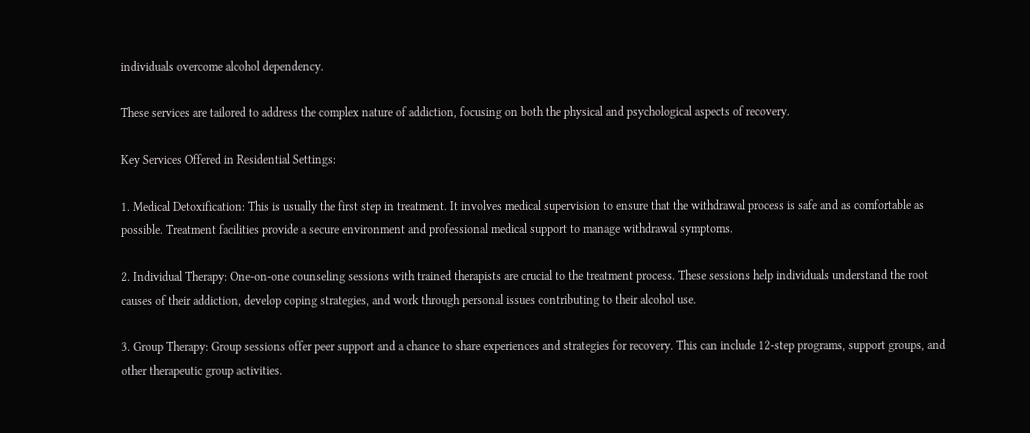individuals overcome alcohol dependency.

These services are tailored to address the complex nature of addiction, focusing on both the physical and psychological aspects of recovery.

Key Services Offered in Residential Settings:

1. Medical Detoxification: This is usually the first step in treatment. It involves medical supervision to ensure that the withdrawal process is safe and as comfortable as possible. Treatment facilities provide a secure environment and professional medical support to manage withdrawal symptoms.

2. Individual Therapy: One-on-one counseling sessions with trained therapists are crucial to the treatment process. These sessions help individuals understand the root causes of their addiction, develop coping strategies, and work through personal issues contributing to their alcohol use.

3. Group Therapy: Group sessions offer peer support and a chance to share experiences and strategies for recovery. This can include 12-step programs, support groups, and other therapeutic group activities.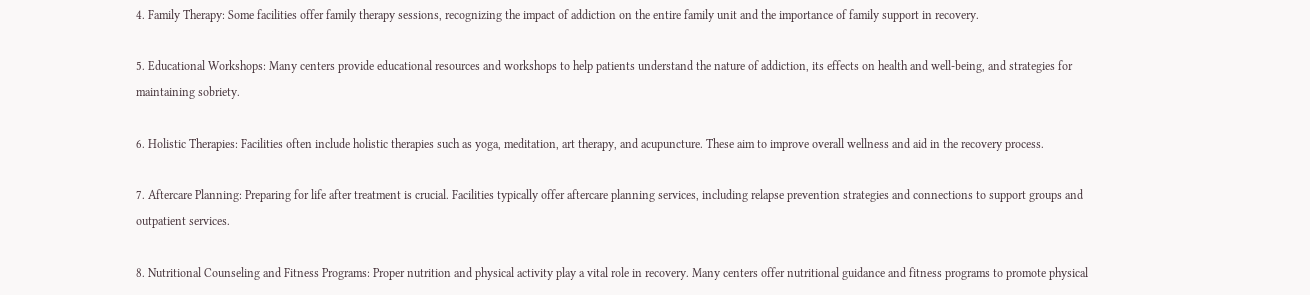4. Family Therapy: Some facilities offer family therapy sessions, recognizing the impact of addiction on the entire family unit and the importance of family support in recovery.

5. Educational Workshops: Many centers provide educational resources and workshops to help patients understand the nature of addiction, its effects on health and well-being, and strategies for maintaining sobriety.

6. Holistic Therapies: Facilities often include holistic therapies such as yoga, meditation, art therapy, and acupuncture. These aim to improve overall wellness and aid in the recovery process.

7. Aftercare Planning: Preparing for life after treatment is crucial. Facilities typically offer aftercare planning services, including relapse prevention strategies and connections to support groups and outpatient services.

8. Nutritional Counseling and Fitness Programs: Proper nutrition and physical activity play a vital role in recovery. Many centers offer nutritional guidance and fitness programs to promote physical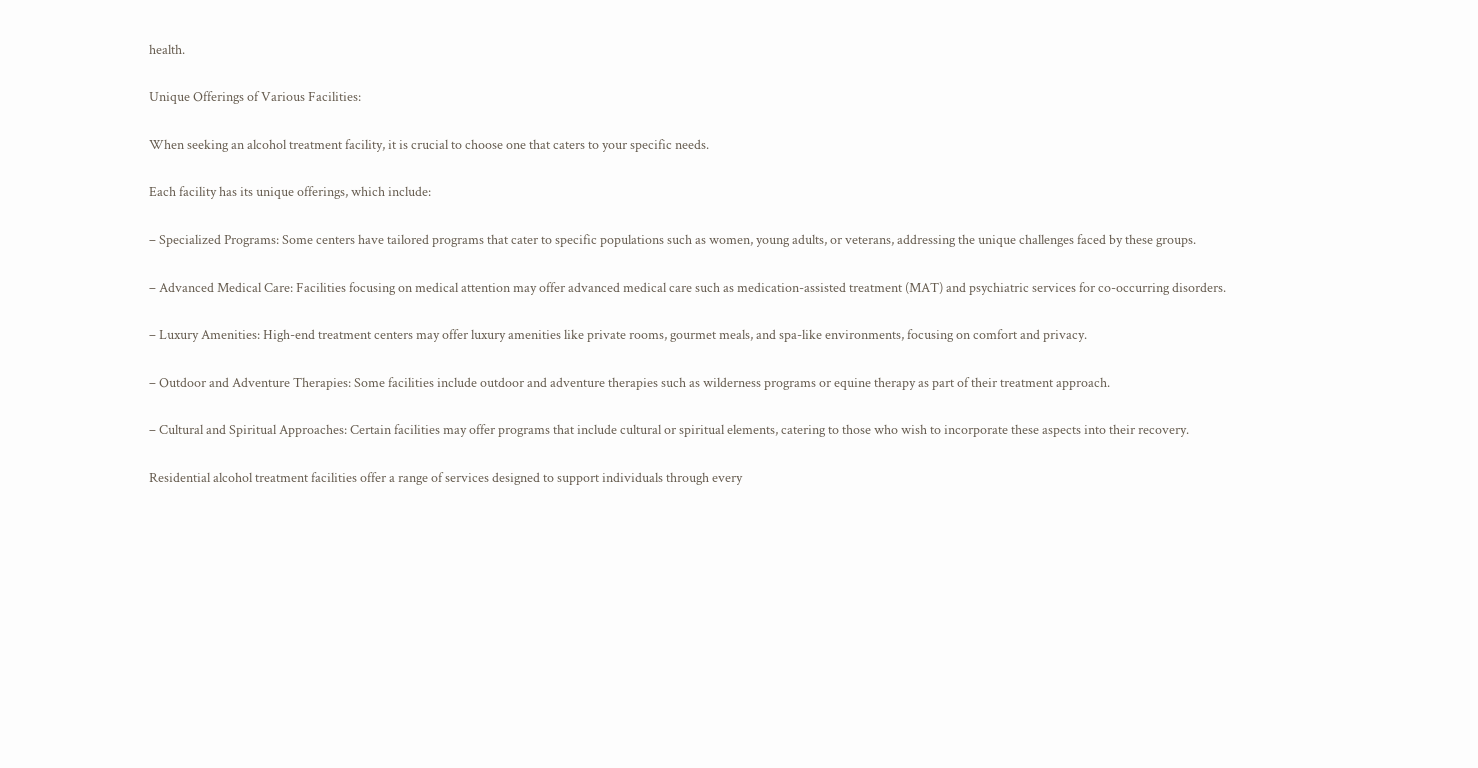health.

Unique Offerings of Various Facilities:

When seeking an alcohol treatment facility, it is crucial to choose one that caters to your specific needs.

Each facility has its unique offerings, which include:

– Specialized Programs: Some centers have tailored programs that cater to specific populations such as women, young adults, or veterans, addressing the unique challenges faced by these groups.

– Advanced Medical Care: Facilities focusing on medical attention may offer advanced medical care such as medication-assisted treatment (MAT) and psychiatric services for co-occurring disorders.

– Luxury Amenities: High-end treatment centers may offer luxury amenities like private rooms, gourmet meals, and spa-like environments, focusing on comfort and privacy.

– Outdoor and Adventure Therapies: Some facilities include outdoor and adventure therapies such as wilderness programs or equine therapy as part of their treatment approach.

– Cultural and Spiritual Approaches: Certain facilities may offer programs that include cultural or spiritual elements, catering to those who wish to incorporate these aspects into their recovery.

Residential alcohol treatment facilities offer a range of services designed to support individuals through every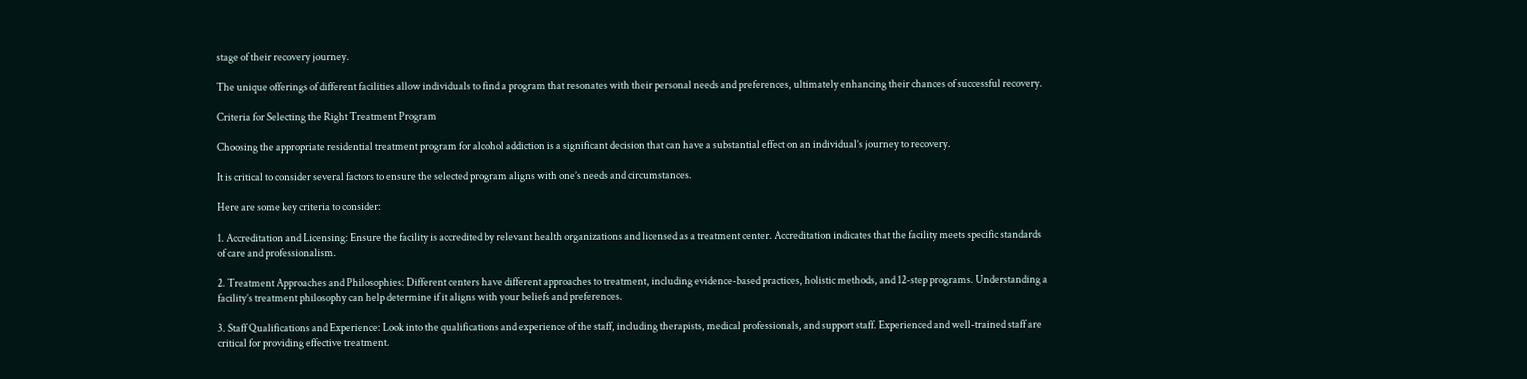stage of their recovery journey.

The unique offerings of different facilities allow individuals to find a program that resonates with their personal needs and preferences, ultimately enhancing their chances of successful recovery.

Criteria for Selecting the Right Treatment Program

Choosing the appropriate residential treatment program for alcohol addiction is a significant decision that can have a substantial effect on an individual’s journey to recovery.

It is critical to consider several factors to ensure the selected program aligns with one’s needs and circumstances.

Here are some key criteria to consider:

1. Accreditation and Licensing: Ensure the facility is accredited by relevant health organizations and licensed as a treatment center. Accreditation indicates that the facility meets specific standards of care and professionalism.

2. Treatment Approaches and Philosophies: Different centers have different approaches to treatment, including evidence-based practices, holistic methods, and 12-step programs. Understanding a facility’s treatment philosophy can help determine if it aligns with your beliefs and preferences.

3. Staff Qualifications and Experience: Look into the qualifications and experience of the staff, including therapists, medical professionals, and support staff. Experienced and well-trained staff are critical for providing effective treatment.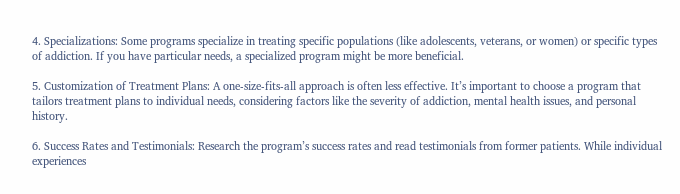4. Specializations: Some programs specialize in treating specific populations (like adolescents, veterans, or women) or specific types of addiction. If you have particular needs, a specialized program might be more beneficial.

5. Customization of Treatment Plans: A one-size-fits-all approach is often less effective. It’s important to choose a program that tailors treatment plans to individual needs, considering factors like the severity of addiction, mental health issues, and personal history.

6. Success Rates and Testimonials: Research the program’s success rates and read testimonials from former patients. While individual experiences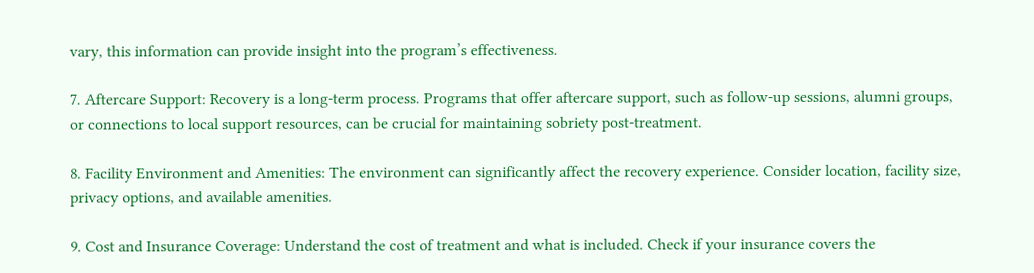vary, this information can provide insight into the program’s effectiveness.

7. Aftercare Support: Recovery is a long-term process. Programs that offer aftercare support, such as follow-up sessions, alumni groups, or connections to local support resources, can be crucial for maintaining sobriety post-treatment.

8. Facility Environment and Amenities: The environment can significantly affect the recovery experience. Consider location, facility size, privacy options, and available amenities.

9. Cost and Insurance Coverage: Understand the cost of treatment and what is included. Check if your insurance covers the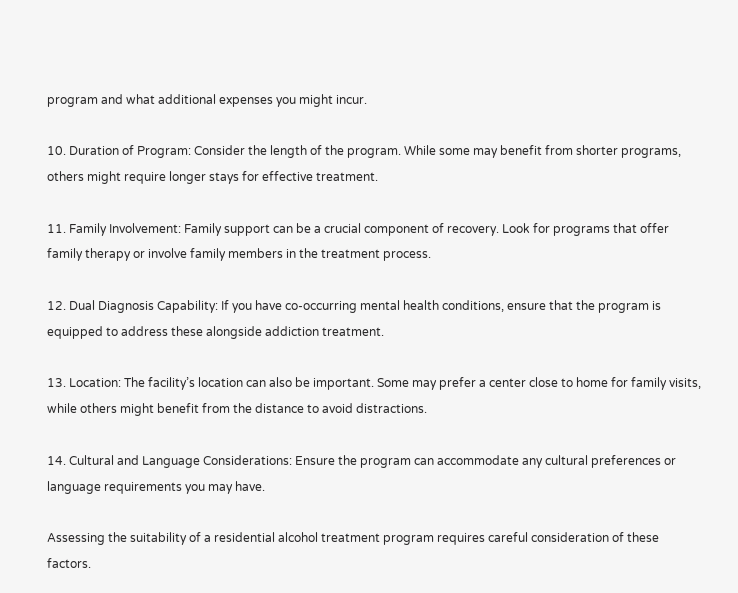program and what additional expenses you might incur.

10. Duration of Program: Consider the length of the program. While some may benefit from shorter programs, others might require longer stays for effective treatment.

11. Family Involvement: Family support can be a crucial component of recovery. Look for programs that offer family therapy or involve family members in the treatment process.

12. Dual Diagnosis Capability: If you have co-occurring mental health conditions, ensure that the program is equipped to address these alongside addiction treatment.

13. Location: The facility’s location can also be important. Some may prefer a center close to home for family visits, while others might benefit from the distance to avoid distractions.

14. Cultural and Language Considerations: Ensure the program can accommodate any cultural preferences or language requirements you may have.

Assessing the suitability of a residential alcohol treatment program requires careful consideration of these factors.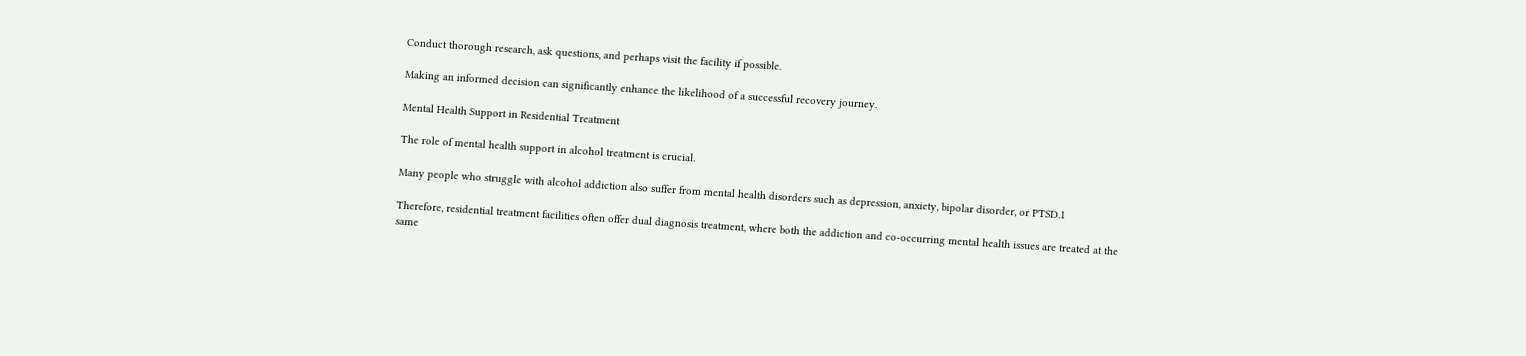Conduct thorough research, ask questions, and perhaps visit the facility if possible.

Making an informed decision can significantly enhance the likelihood of a successful recovery journey.

Mental Health Support in Residential Treatment

The role of mental health support in alcohol treatment is crucial.

Many people who struggle with alcohol addiction also suffer from mental health disorders such as depression, anxiety, bipolar disorder, or PTSD.1

Therefore, residential treatment facilities often offer dual diagnosis treatment, where both the addiction and co-occurring mental health issues are treated at the same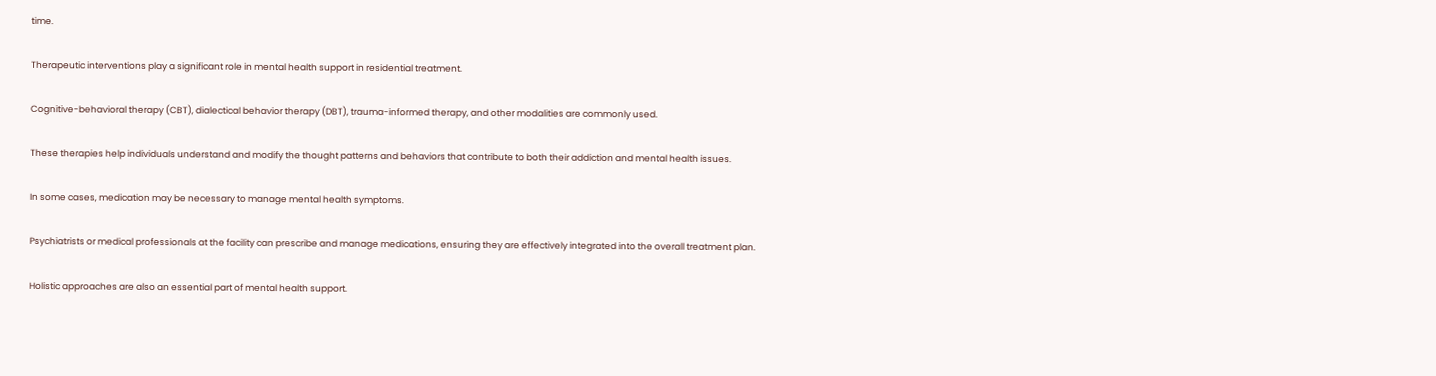time.

Therapeutic interventions play a significant role in mental health support in residential treatment.

Cognitive-behavioral therapy (CBT), dialectical behavior therapy (DBT), trauma-informed therapy, and other modalities are commonly used.

These therapies help individuals understand and modify the thought patterns and behaviors that contribute to both their addiction and mental health issues.

In some cases, medication may be necessary to manage mental health symptoms.

Psychiatrists or medical professionals at the facility can prescribe and manage medications, ensuring they are effectively integrated into the overall treatment plan.

Holistic approaches are also an essential part of mental health support.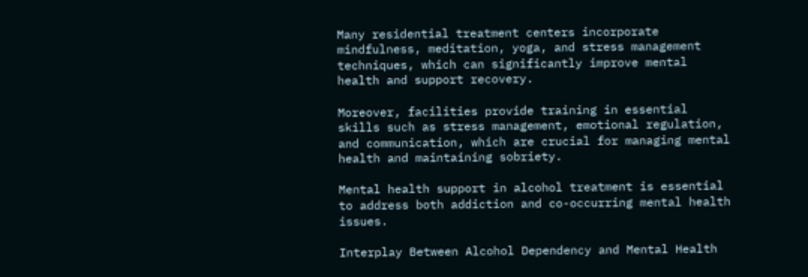Many residential treatment centers incorporate mindfulness, meditation, yoga, and stress management techniques, which can significantly improve mental health and support recovery.

Moreover, facilities provide training in essential skills such as stress management, emotional regulation, and communication, which are crucial for managing mental health and maintaining sobriety.

Mental health support in alcohol treatment is essential to address both addiction and co-occurring mental health issues.

Interplay Between Alcohol Dependency and Mental Health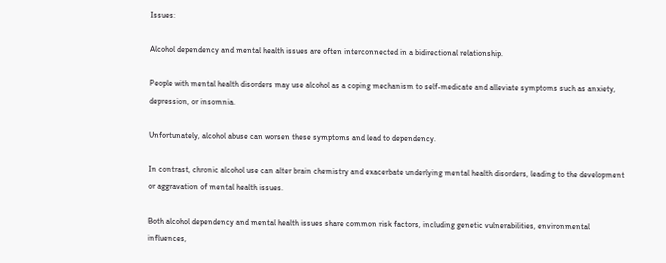Issues:

Alcohol dependency and mental health issues are often interconnected in a bidirectional relationship.

People with mental health disorders may use alcohol as a coping mechanism to self-medicate and alleviate symptoms such as anxiety, depression, or insomnia.

Unfortunately, alcohol abuse can worsen these symptoms and lead to dependency.

In contrast, chronic alcohol use can alter brain chemistry and exacerbate underlying mental health disorders, leading to the development or aggravation of mental health issues.

Both alcohol dependency and mental health issues share common risk factors, including genetic vulnerabilities, environmental influences,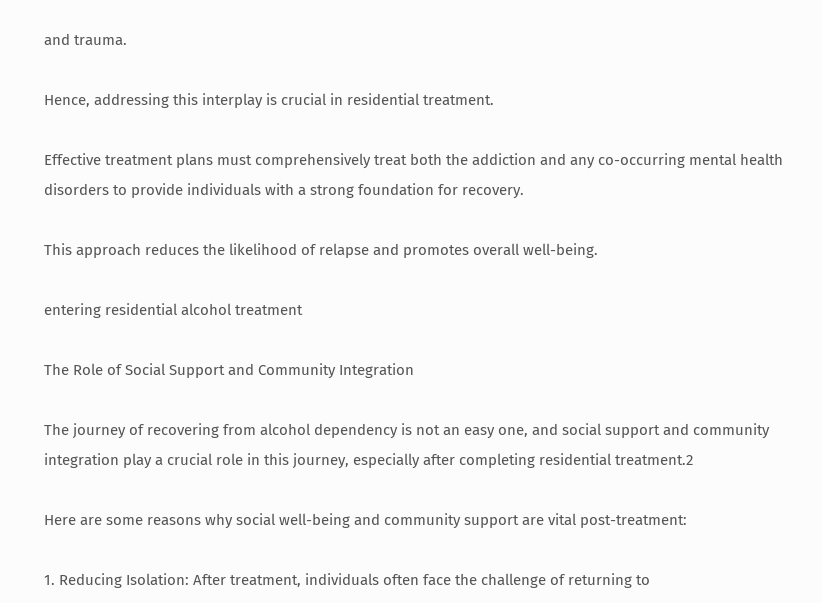and trauma.

Hence, addressing this interplay is crucial in residential treatment.

Effective treatment plans must comprehensively treat both the addiction and any co-occurring mental health disorders to provide individuals with a strong foundation for recovery.

This approach reduces the likelihood of relapse and promotes overall well-being.

entering residential alcohol treatment

The Role of Social Support and Community Integration

The journey of recovering from alcohol dependency is not an easy one, and social support and community integration play a crucial role in this journey, especially after completing residential treatment.2

Here are some reasons why social well-being and community support are vital post-treatment:

1. Reducing Isolation: After treatment, individuals often face the challenge of returning to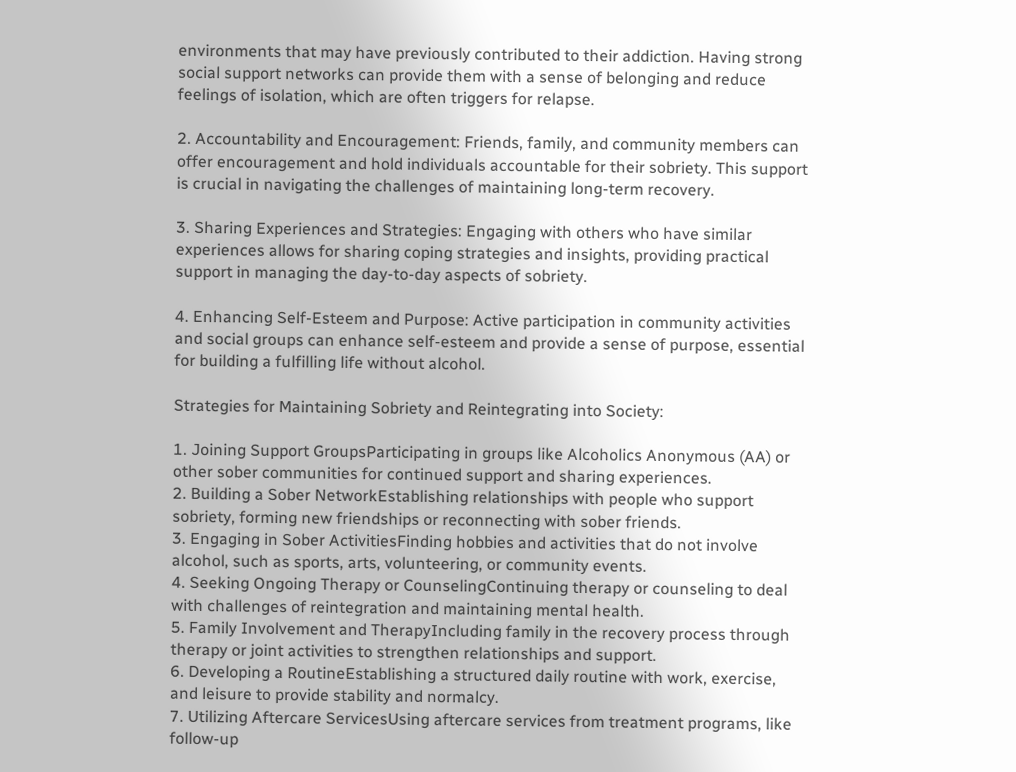environments that may have previously contributed to their addiction. Having strong social support networks can provide them with a sense of belonging and reduce feelings of isolation, which are often triggers for relapse.

2. Accountability and Encouragement: Friends, family, and community members can offer encouragement and hold individuals accountable for their sobriety. This support is crucial in navigating the challenges of maintaining long-term recovery.

3. Sharing Experiences and Strategies: Engaging with others who have similar experiences allows for sharing coping strategies and insights, providing practical support in managing the day-to-day aspects of sobriety.

4. Enhancing Self-Esteem and Purpose: Active participation in community activities and social groups can enhance self-esteem and provide a sense of purpose, essential for building a fulfilling life without alcohol.

Strategies for Maintaining Sobriety and Reintegrating into Society:

1. Joining Support GroupsParticipating in groups like Alcoholics Anonymous (AA) or other sober communities for continued support and sharing experiences.
2. Building a Sober NetworkEstablishing relationships with people who support sobriety, forming new friendships or reconnecting with sober friends.
3. Engaging in Sober ActivitiesFinding hobbies and activities that do not involve alcohol, such as sports, arts, volunteering, or community events.
4. Seeking Ongoing Therapy or CounselingContinuing therapy or counseling to deal with challenges of reintegration and maintaining mental health.
5. Family Involvement and TherapyIncluding family in the recovery process through therapy or joint activities to strengthen relationships and support.
6. Developing a RoutineEstablishing a structured daily routine with work, exercise, and leisure to provide stability and normalcy.
7. Utilizing Aftercare ServicesUsing aftercare services from treatment programs, like follow-up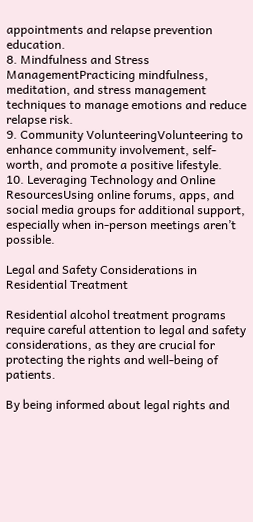appointments and relapse prevention education.
8. Mindfulness and Stress ManagementPracticing mindfulness, meditation, and stress management techniques to manage emotions and reduce relapse risk.
9. Community VolunteeringVolunteering to enhance community involvement, self-worth, and promote a positive lifestyle.
10. Leveraging Technology and Online ResourcesUsing online forums, apps, and social media groups for additional support, especially when in-person meetings aren’t possible.

Legal and Safety Considerations in Residential Treatment

Residential alcohol treatment programs require careful attention to legal and safety considerations, as they are crucial for protecting the rights and well-being of patients.

By being informed about legal rights and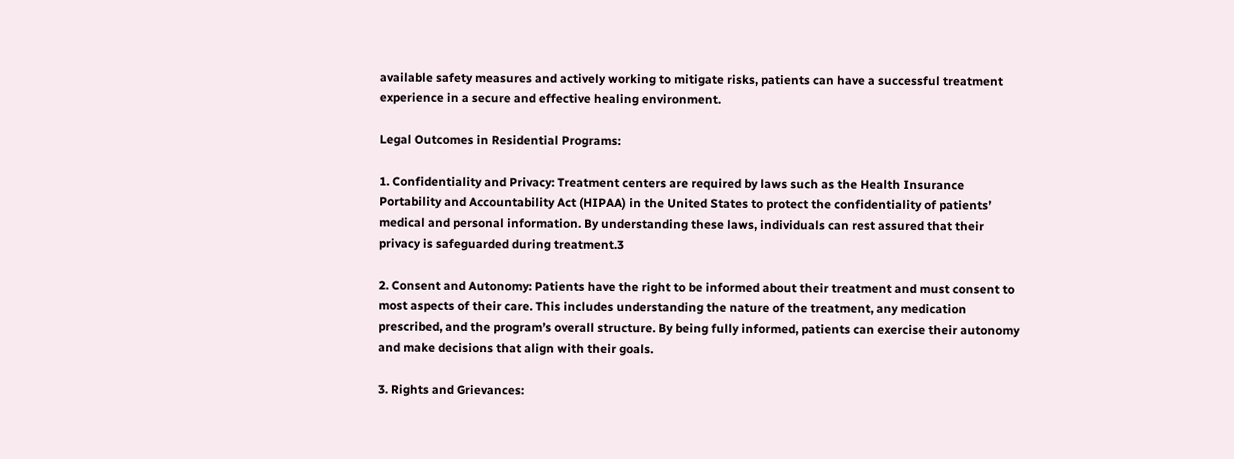available safety measures and actively working to mitigate risks, patients can have a successful treatment experience in a secure and effective healing environment.

Legal Outcomes in Residential Programs:

1. Confidentiality and Privacy: Treatment centers are required by laws such as the Health Insurance Portability and Accountability Act (HIPAA) in the United States to protect the confidentiality of patients’ medical and personal information. By understanding these laws, individuals can rest assured that their privacy is safeguarded during treatment.3

2. Consent and Autonomy: Patients have the right to be informed about their treatment and must consent to most aspects of their care. This includes understanding the nature of the treatment, any medication prescribed, and the program’s overall structure. By being fully informed, patients can exercise their autonomy and make decisions that align with their goals.

3. Rights and Grievances: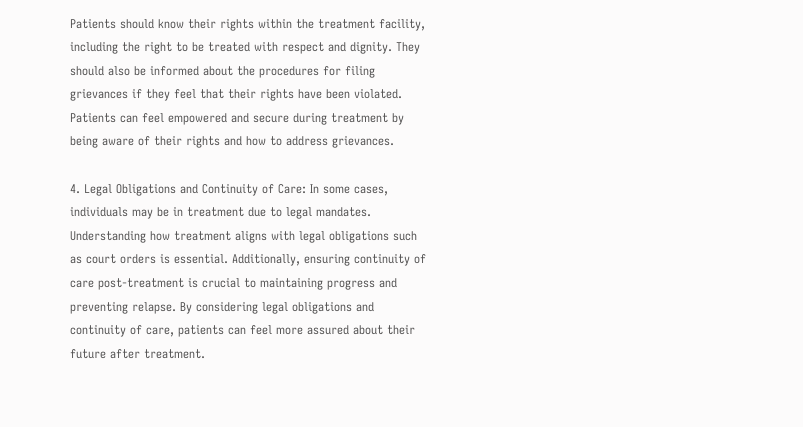Patients should know their rights within the treatment facility, including the right to be treated with respect and dignity. They should also be informed about the procedures for filing grievances if they feel that their rights have been violated. Patients can feel empowered and secure during treatment by being aware of their rights and how to address grievances.

4. Legal Obligations and Continuity of Care: In some cases, individuals may be in treatment due to legal mandates. Understanding how treatment aligns with legal obligations such as court orders is essential. Additionally, ensuring continuity of care post-treatment is crucial to maintaining progress and preventing relapse. By considering legal obligations and continuity of care, patients can feel more assured about their future after treatment.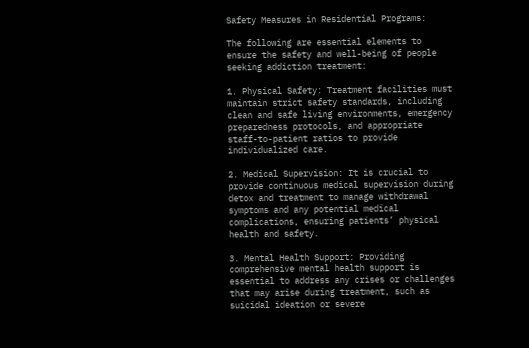Safety Measures in Residential Programs:

The following are essential elements to ensure the safety and well-being of people seeking addiction treatment:

1. Physical Safety: Treatment facilities must maintain strict safety standards, including clean and safe living environments, emergency preparedness protocols, and appropriate staff-to-patient ratios to provide individualized care.

2. Medical Supervision: It is crucial to provide continuous medical supervision during detox and treatment to manage withdrawal symptoms and any potential medical complications, ensuring patients’ physical health and safety.

3. Mental Health Support: Providing comprehensive mental health support is essential to address any crises or challenges that may arise during treatment, such as suicidal ideation or severe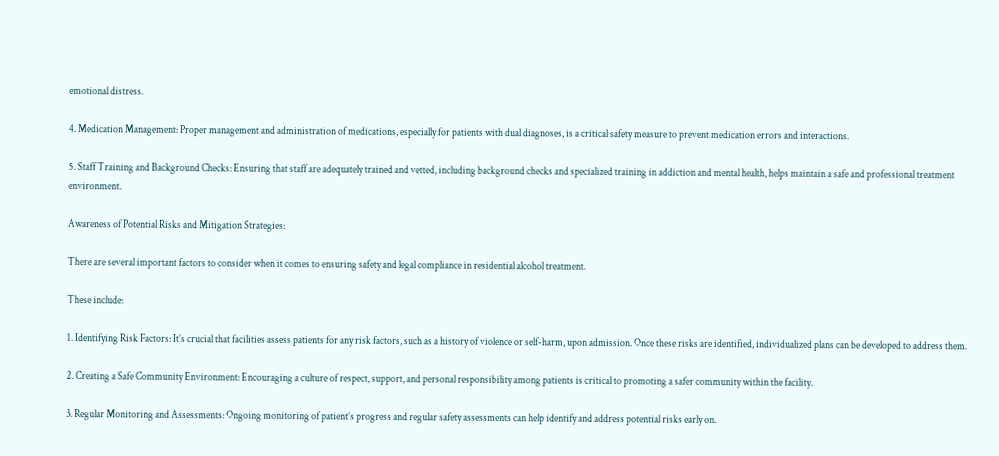emotional distress.

4. Medication Management: Proper management and administration of medications, especially for patients with dual diagnoses, is a critical safety measure to prevent medication errors and interactions.

5. Staff Training and Background Checks: Ensuring that staff are adequately trained and vetted, including background checks and specialized training in addiction and mental health, helps maintain a safe and professional treatment environment.

Awareness of Potential Risks and Mitigation Strategies:

There are several important factors to consider when it comes to ensuring safety and legal compliance in residential alcohol treatment.

These include:

1. Identifying Risk Factors: It’s crucial that facilities assess patients for any risk factors, such as a history of violence or self-harm, upon admission. Once these risks are identified, individualized plans can be developed to address them.

2. Creating a Safe Community Environment: Encouraging a culture of respect, support, and personal responsibility among patients is critical to promoting a safer community within the facility.

3. Regular Monitoring and Assessments: Ongoing monitoring of patient’s progress and regular safety assessments can help identify and address potential risks early on.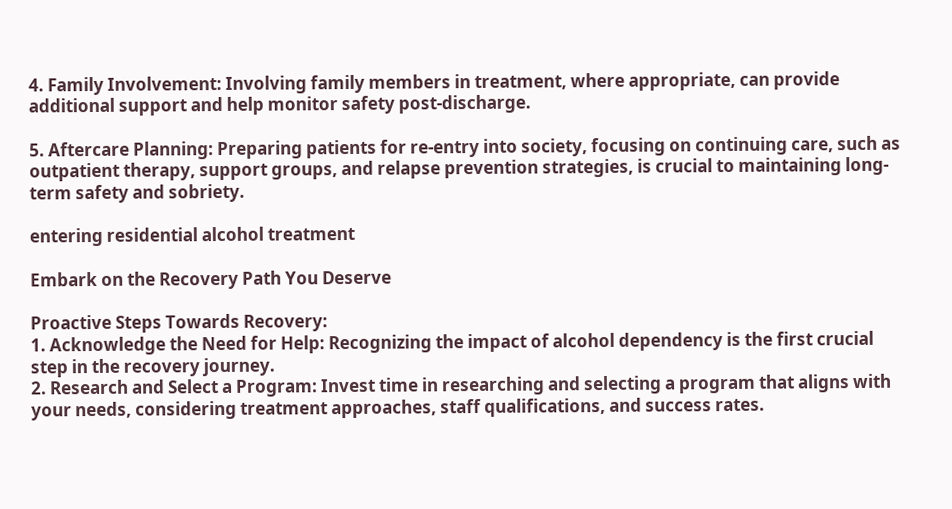4. Family Involvement: Involving family members in treatment, where appropriate, can provide additional support and help monitor safety post-discharge.

5. Aftercare Planning: Preparing patients for re-entry into society, focusing on continuing care, such as outpatient therapy, support groups, and relapse prevention strategies, is crucial to maintaining long-term safety and sobriety.

entering residential alcohol treatment

Embark on the Recovery Path You Deserve

Proactive Steps Towards Recovery:
1. Acknowledge the Need for Help: Recognizing the impact of alcohol dependency is the first crucial step in the recovery journey.
2. Research and Select a Program: Invest time in researching and selecting a program that aligns with your needs, considering treatment approaches, staff qualifications, and success rates.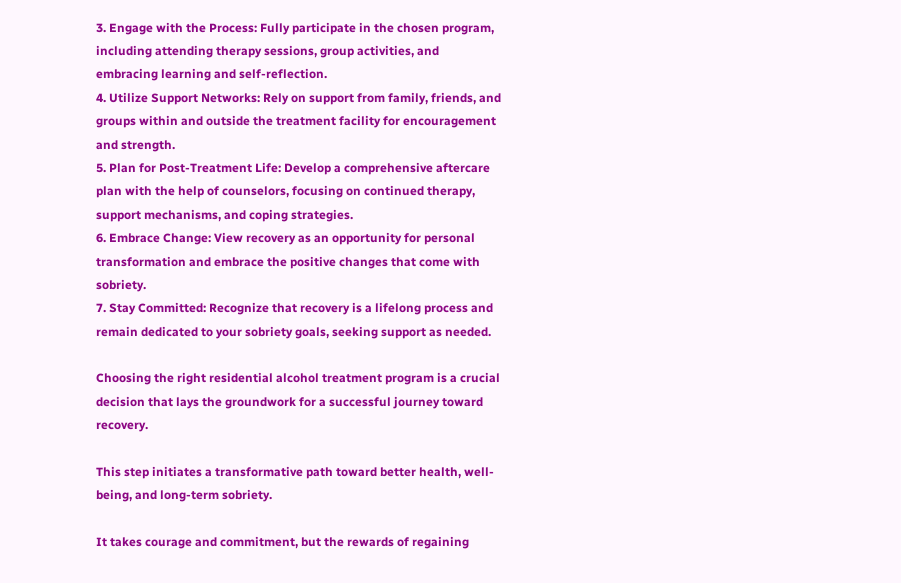3. Engage with the Process: Fully participate in the chosen program, including attending therapy sessions, group activities, and embracing learning and self-reflection.
4. Utilize Support Networks: Rely on support from family, friends, and groups within and outside the treatment facility for encouragement and strength.
5. Plan for Post-Treatment Life: Develop a comprehensive aftercare plan with the help of counselors, focusing on continued therapy, support mechanisms, and coping strategies.
6. Embrace Change: View recovery as an opportunity for personal transformation and embrace the positive changes that come with sobriety.
7. Stay Committed: Recognize that recovery is a lifelong process and remain dedicated to your sobriety goals, seeking support as needed.

Choosing the right residential alcohol treatment program is a crucial decision that lays the groundwork for a successful journey toward recovery.

This step initiates a transformative path toward better health, well-being, and long-term sobriety.

It takes courage and commitment, but the rewards of regaining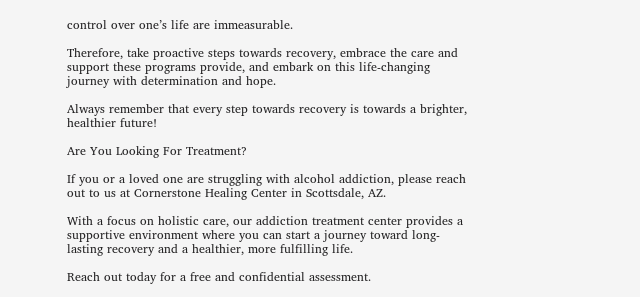control over one’s life are immeasurable.

Therefore, take proactive steps towards recovery, embrace the care and support these programs provide, and embark on this life-changing journey with determination and hope.

Always remember that every step towards recovery is towards a brighter, healthier future!

Are You Looking For Treatment?

If you or a loved one are struggling with alcohol addiction, please reach out to us at Cornerstone Healing Center in Scottsdale, AZ.

With a focus on holistic care, our addiction treatment center provides a supportive environment where you can start a journey toward long-lasting recovery and a healthier, more fulfilling life.

Reach out today for a free and confidential assessment.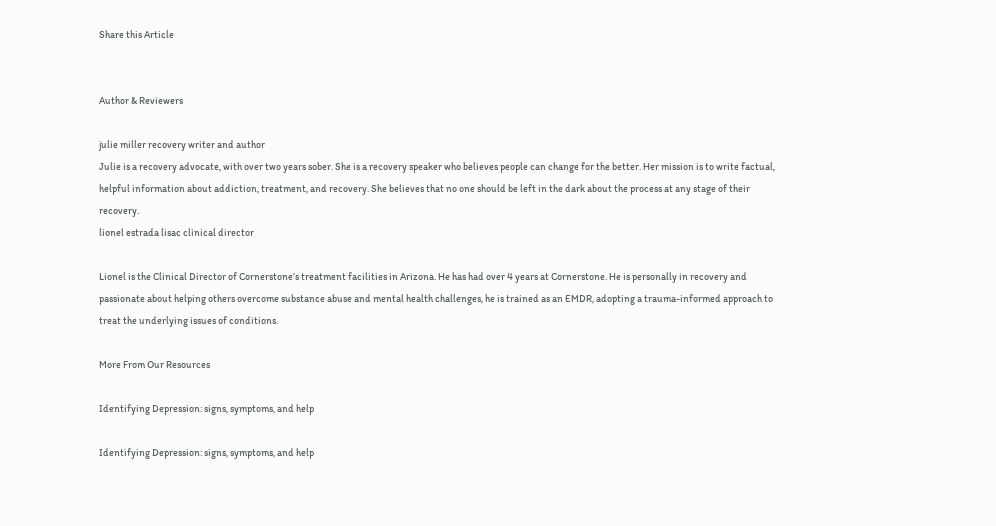Share this Article


Author & Reviewers

julie miller recovery writer and author
Julie is a recovery advocate, with over two years sober. She is a recovery speaker who believes people can change for the better. Her mission is to write factual, helpful information about addiction, treatment, and recovery. She believes that no one should be left in the dark about the process at any stage of their recovery.
lionel estrada lisac clinical director

Lionel is the Clinical Director of Cornerstone’s treatment facilities in Arizona. He has had over 4 years at Cornerstone. He is personally in recovery and passionate about helping others overcome substance abuse and mental health challenges, he is trained as an EMDR, adopting a trauma-informed approach to treat the underlying issues of conditions.

More From Our Resources

Identifying Depression: signs, symptoms, and help

Identifying Depression: signs, symptoms, and help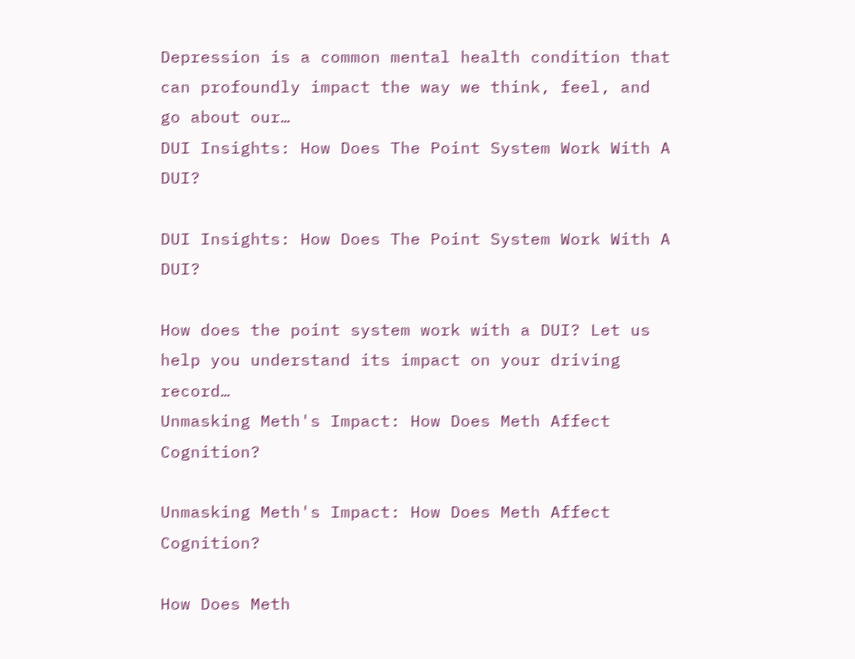Depression is a common mental health condition that can profoundly impact the way we think, feel, and go about our…
DUI Insights: How Does The Point System Work With A DUI?

DUI Insights: How Does The Point System Work With A DUI?

How does the point system work with a DUI? Let us help you understand its impact on your driving record…
Unmasking Meth's Impact: How Does Meth Affect Cognition?

Unmasking Meth's Impact: How Does Meth Affect Cognition?

How Does Meth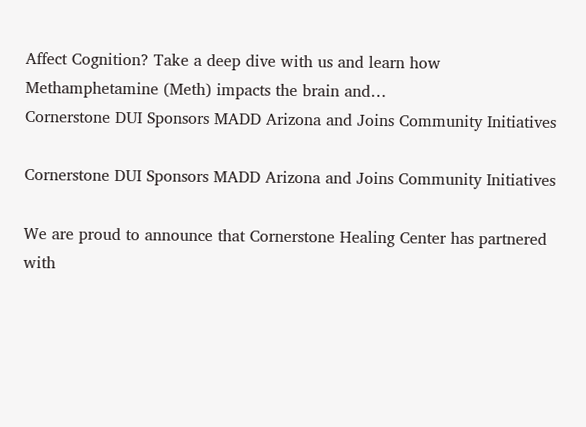Affect Cognition? Take a deep dive with us and learn how Methamphetamine (Meth) impacts the brain and…
Cornerstone DUI Sponsors MADD Arizona and Joins Community Initiatives

Cornerstone DUI Sponsors MADD Arizona and Joins Community Initiatives

We are proud to announce that Cornerstone Healing Center has partnered with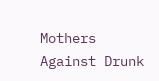Mothers Against Drunk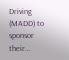Driving (MADD) to sponsor their…